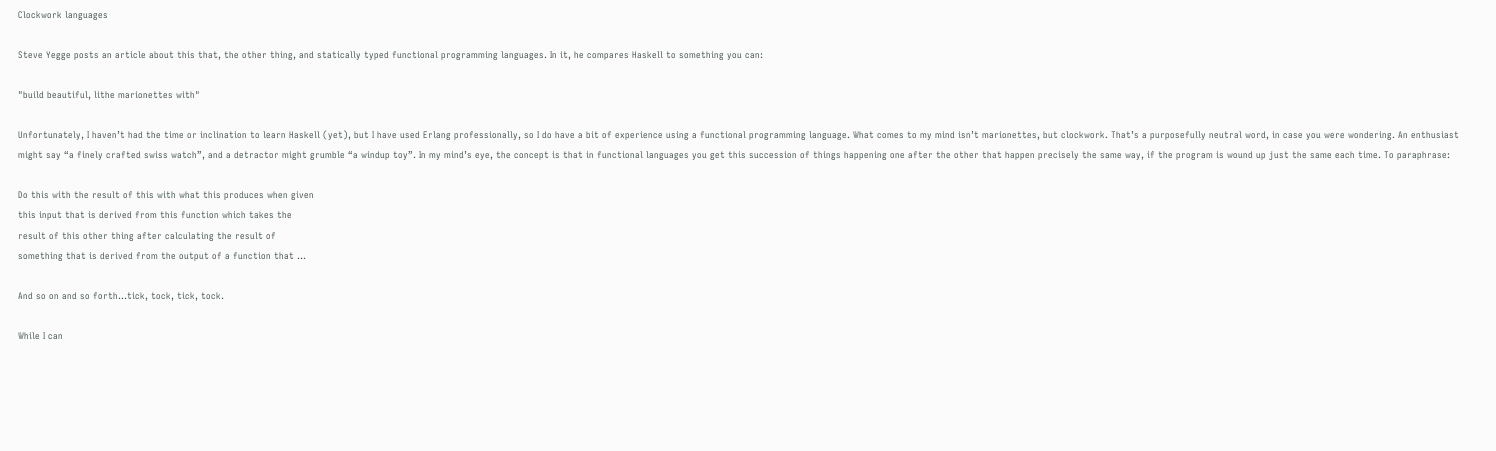Clockwork languages

Steve Yegge posts an article about this that, the other thing, and statically typed functional programming languages. In it, he compares Haskell to something you can:

"build beautiful, lithe marionettes with"

Unfortunately, I haven’t had the time or inclination to learn Haskell (yet), but I have used Erlang professionally, so I do have a bit of experience using a functional programming language. What comes to my mind isn’t marionettes, but clockwork. That’s a purposefully neutral word, in case you were wondering. An enthusiast might say “a finely crafted swiss watch”, and a detractor might grumble “a windup toy”. In my mind’s eye, the concept is that in functional languages you get this succession of things happening one after the other that happen precisely the same way, if the program is wound up just the same each time. To paraphrase:

Do this with the result of this with what this produces when given
this input that is derived from this function which takes the
result of this other thing after calculating the result of
something that is derived from the output of a function that ...

And so on and so forth…tick, tock, tick, tock.

While I can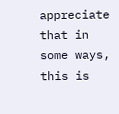appreciate that in some ways, this is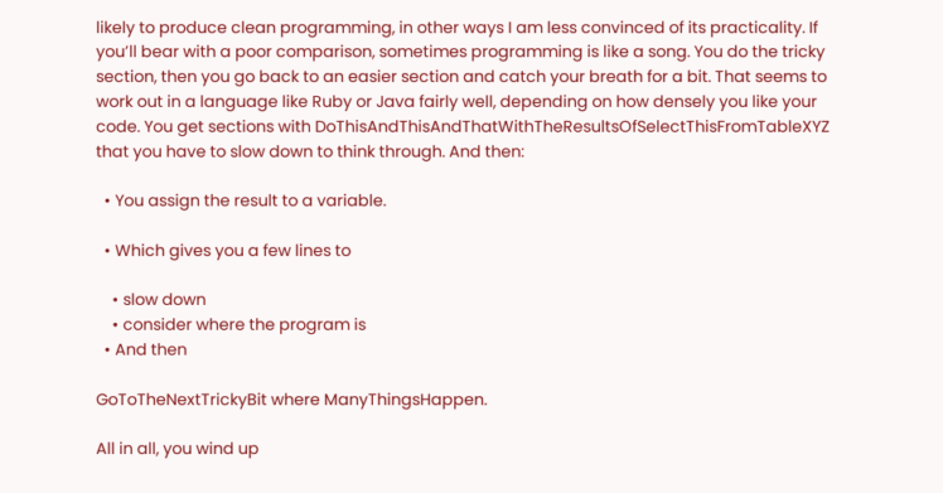likely to produce clean programming, in other ways I am less convinced of its practicality. If you’ll bear with a poor comparison, sometimes programming is like a song. You do the tricky section, then you go back to an easier section and catch your breath for a bit. That seems to work out in a language like Ruby or Java fairly well, depending on how densely you like your code. You get sections with DoThisAndThisAndThatWithTheResultsOfSelectThisFromTableXYZ that you have to slow down to think through. And then:

  • You assign the result to a variable.

  • Which gives you a few lines to

    • slow down
    • consider where the program is
  • And then

GoToTheNextTrickyBit where ManyThingsHappen.

All in all, you wind up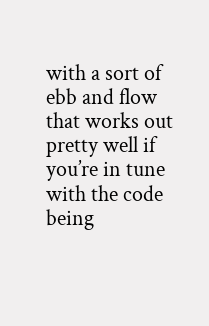with a sort of ebb and flow that works out pretty well if you’re in tune with the code being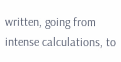written, going from intense calculations, to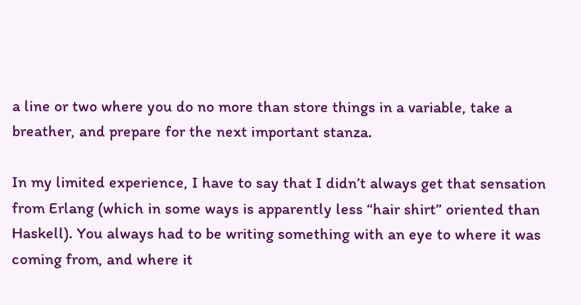a line or two where you do no more than store things in a variable, take a breather, and prepare for the next important stanza.

In my limited experience, I have to say that I didn’t always get that sensation from Erlang (which in some ways is apparently less “hair shirt” oriented than Haskell). You always had to be writing something with an eye to where it was coming from, and where it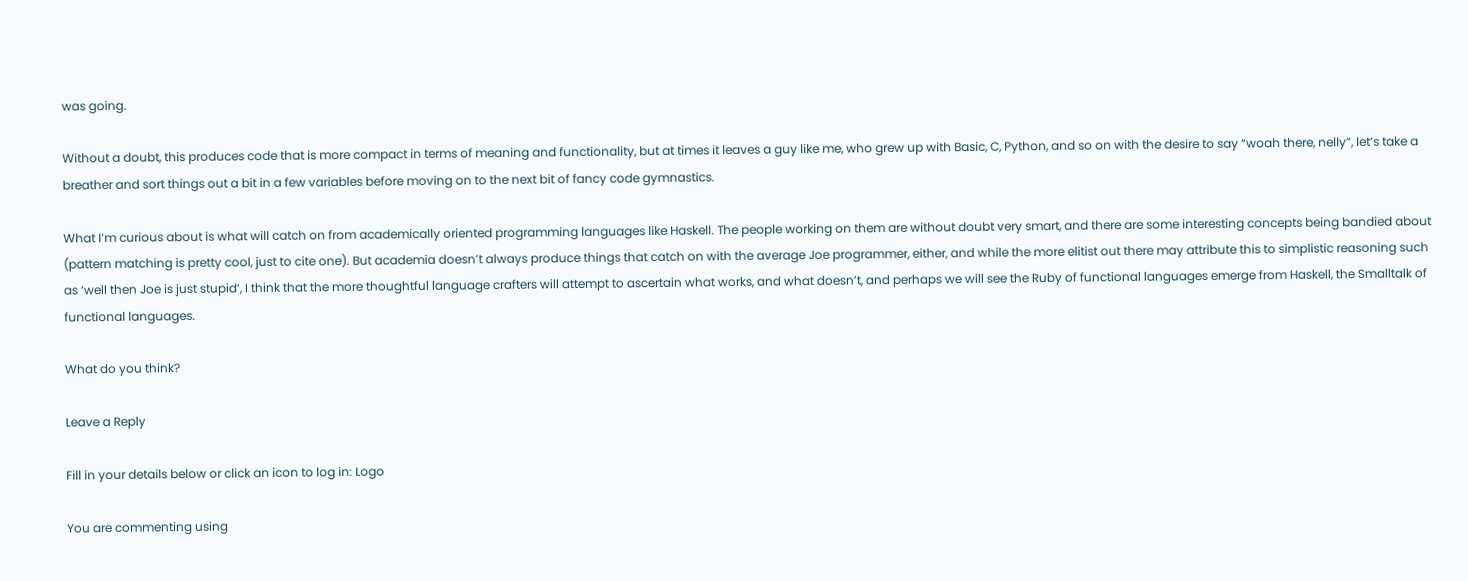was going.

Without a doubt, this produces code that is more compact in terms of meaning and functionality, but at times it leaves a guy like me, who grew up with Basic, C, Python, and so on with the desire to say “woah there, nelly”, let’s take a breather and sort things out a bit in a few variables before moving on to the next bit of fancy code gymnastics.

What I’m curious about is what will catch on from academically oriented programming languages like Haskell. The people working on them are without doubt very smart, and there are some interesting concepts being bandied about (pattern matching is pretty cool, just to cite one). But academia doesn’t always produce things that catch on with the average Joe programmer, either, and while the more elitist out there may attribute this to simplistic reasoning such as ‘well then Joe is just stupid’, I think that the more thoughtful language crafters will attempt to ascertain what works, and what doesn’t, and perhaps we will see the Ruby of functional languages emerge from Haskell, the Smalltalk of functional languages.

What do you think?

Leave a Reply

Fill in your details below or click an icon to log in: Logo

You are commenting using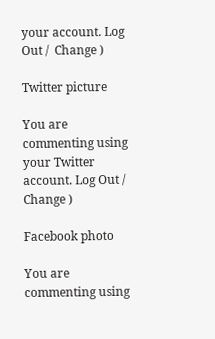your account. Log Out /  Change )

Twitter picture

You are commenting using your Twitter account. Log Out /  Change )

Facebook photo

You are commenting using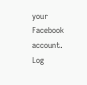your Facebook account. Log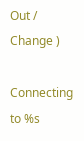Out /  Change )

Connecting to %s